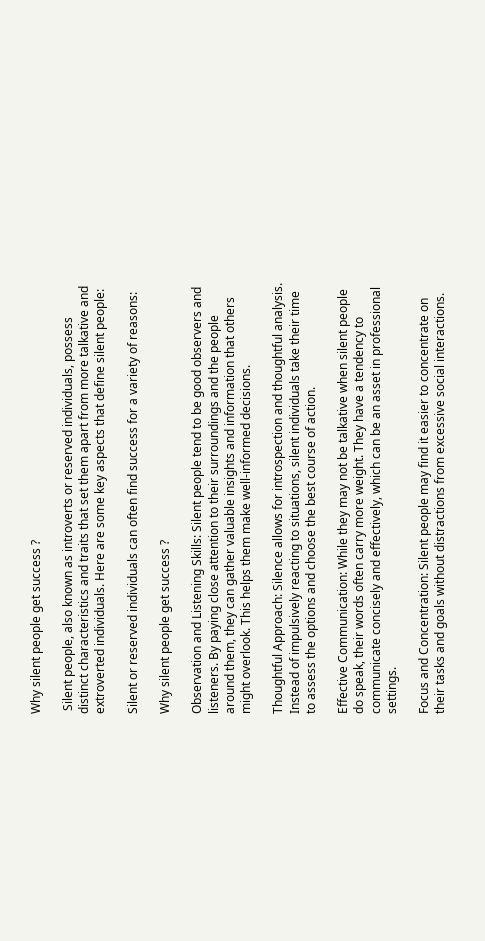Why silent people get success ?

 Silent people, also known as introverts or reserved individuals, possess distinct characteristics and traits that set them apart from more talkative and extroverted individuals. Here are some key aspects that define silent people:

Silent or reserved individuals can often find success for a variety of reasons:

Why silent people get success ?

Observation and Listening Skills: Silent people tend to be good observers and listeners. By paying close attention to their surroundings and the people around them, they can gather valuable insights and information that others might overlook. This helps them make well-informed decisions.

Thoughtful Approach: Silence allows for introspection and thoughtful analysis. Instead of impulsively reacting to situations, silent individuals take their time to assess the options and choose the best course of action.

Effective Communication: While they may not be talkative when silent people do speak, their words often carry more weight. They have a tendency to communicate concisely and effectively, which can be an asset in professional settings.

Focus and Concentration: Silent people may find it easier to concentrate on their tasks and goals without distractions from excessive social interactions.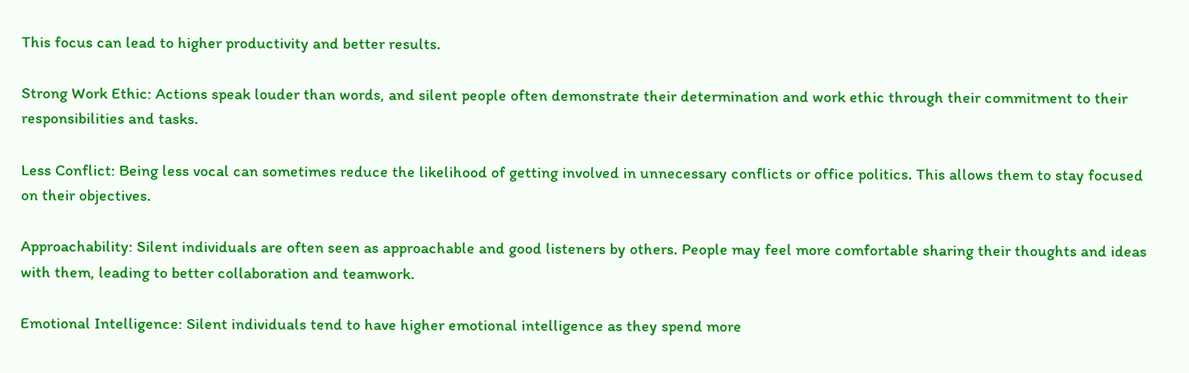This focus can lead to higher productivity and better results.

Strong Work Ethic: Actions speak louder than words, and silent people often demonstrate their determination and work ethic through their commitment to their responsibilities and tasks.

Less Conflict: Being less vocal can sometimes reduce the likelihood of getting involved in unnecessary conflicts or office politics. This allows them to stay focused on their objectives.

Approachability: Silent individuals are often seen as approachable and good listeners by others. People may feel more comfortable sharing their thoughts and ideas with them, leading to better collaboration and teamwork.

Emotional Intelligence: Silent individuals tend to have higher emotional intelligence as they spend more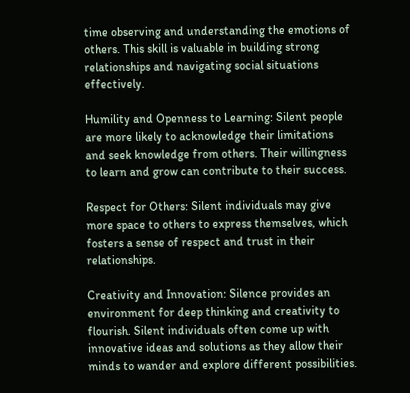time observing and understanding the emotions of others. This skill is valuable in building strong relationships and navigating social situations effectively.

Humility and Openness to Learning: Silent people are more likely to acknowledge their limitations and seek knowledge from others. Their willingness to learn and grow can contribute to their success.

Respect for Others: Silent individuals may give more space to others to express themselves, which fosters a sense of respect and trust in their relationships.

Creativity and Innovation: Silence provides an environment for deep thinking and creativity to flourish. Silent individuals often come up with innovative ideas and solutions as they allow their minds to wander and explore different possibilities.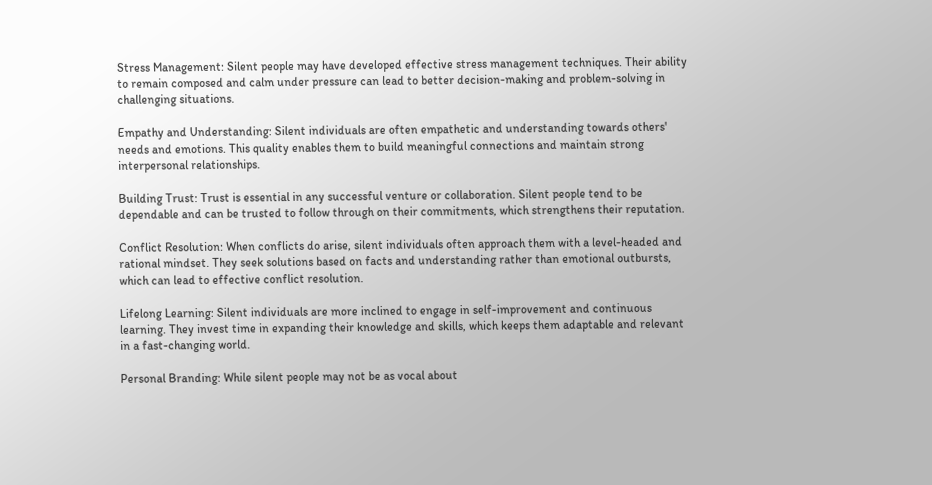Stress Management: Silent people may have developed effective stress management techniques. Their ability to remain composed and calm under pressure can lead to better decision-making and problem-solving in challenging situations.

Empathy and Understanding: Silent individuals are often empathetic and understanding towards others' needs and emotions. This quality enables them to build meaningful connections and maintain strong interpersonal relationships.

Building Trust: Trust is essential in any successful venture or collaboration. Silent people tend to be dependable and can be trusted to follow through on their commitments, which strengthens their reputation.

Conflict Resolution: When conflicts do arise, silent individuals often approach them with a level-headed and rational mindset. They seek solutions based on facts and understanding rather than emotional outbursts, which can lead to effective conflict resolution.

Lifelong Learning: Silent individuals are more inclined to engage in self-improvement and continuous learning. They invest time in expanding their knowledge and skills, which keeps them adaptable and relevant in a fast-changing world.

Personal Branding: While silent people may not be as vocal about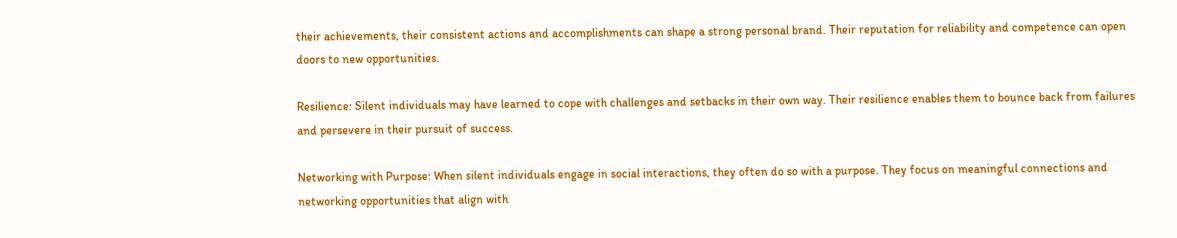their achievements, their consistent actions and accomplishments can shape a strong personal brand. Their reputation for reliability and competence can open doors to new opportunities.

Resilience: Silent individuals may have learned to cope with challenges and setbacks in their own way. Their resilience enables them to bounce back from failures and persevere in their pursuit of success.

Networking with Purpose: When silent individuals engage in social interactions, they often do so with a purpose. They focus on meaningful connections and networking opportunities that align with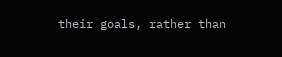their goals, rather than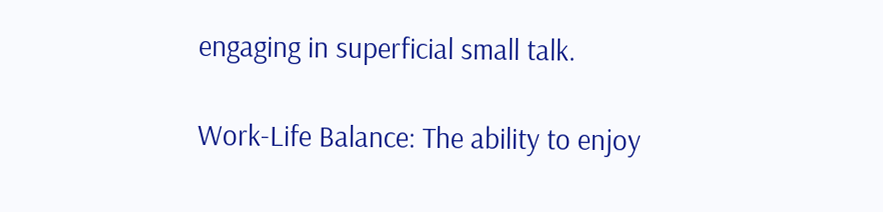engaging in superficial small talk.

Work-Life Balance: The ability to enjoy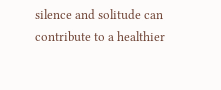silence and solitude can contribute to a healthier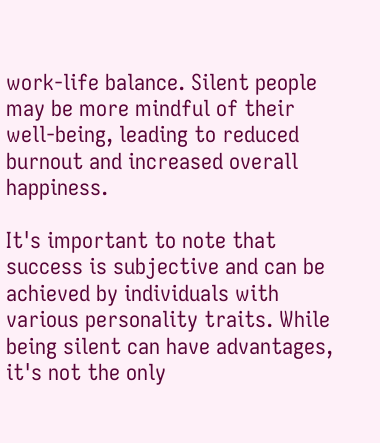work-life balance. Silent people may be more mindful of their well-being, leading to reduced burnout and increased overall happiness.

It's important to note that success is subjective and can be achieved by individuals with various personality traits. While being silent can have advantages, it's not the only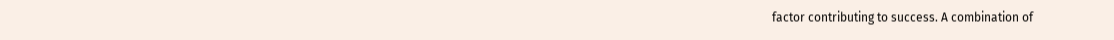factor contributing to success. A combination of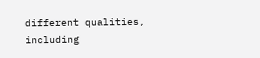different qualities, including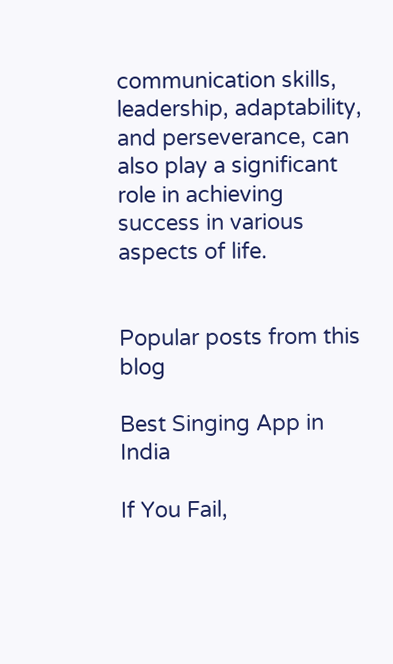communication skills, leadership, adaptability, and perseverance, can also play a significant role in achieving success in various aspects of life.


Popular posts from this blog

Best Singing App in India

If You Fail,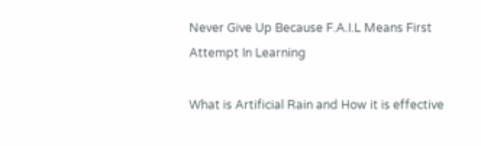Never Give Up Because F.A.I.L Means First Attempt In Learning

What is Artificial Rain and How it is effective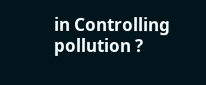in Controlling pollution ?